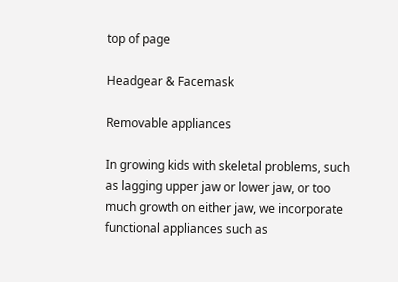top of page

Headgear & Facemask

Removable appliances

In growing kids with skeletal problems, such as lagging upper jaw or lower jaw, or too much growth on either jaw, we incorporate functional appliances such as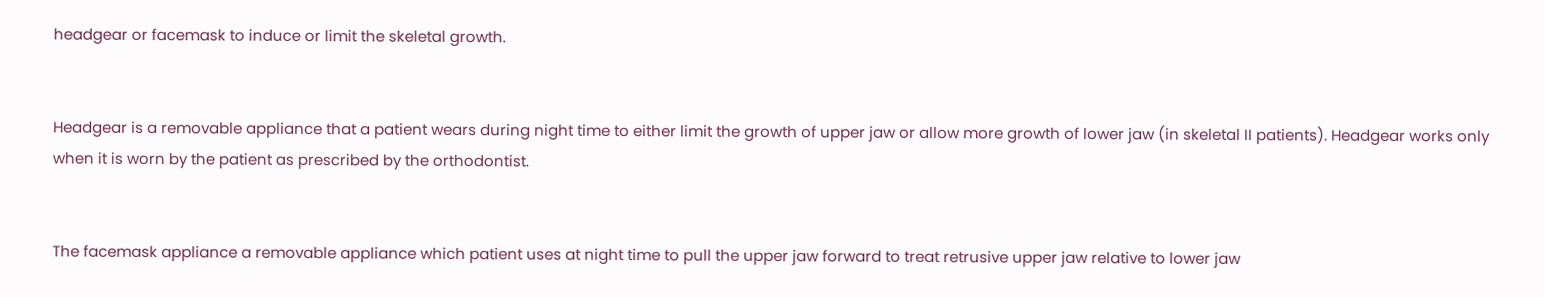headgear or facemask to induce or limit the skeletal growth.


Headgear is a removable appliance that a patient wears during night time to either limit the growth of upper jaw or allow more growth of lower jaw (in skeletal II patients). Headgear works only when it is worn by the patient as prescribed by the orthodontist.


The facemask appliance a removable appliance which patient uses at night time to pull the upper jaw forward to treat retrusive upper jaw relative to lower jaw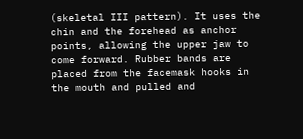(skeletal III pattern). It uses the chin and the forehead as anchor points, allowing the upper jaw to come forward. Rubber bands are placed from the facemask hooks in the mouth and pulled and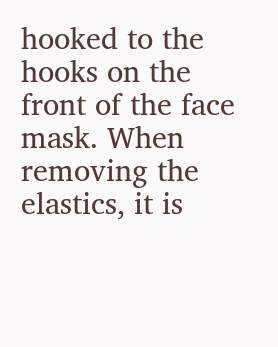hooked to the hooks on the front of the face mask. When removing the elastics, it is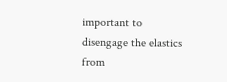important to disengage the elastics from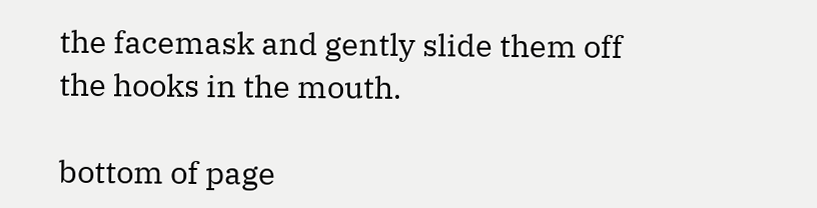the facemask and gently slide them off the hooks in the mouth.

bottom of page